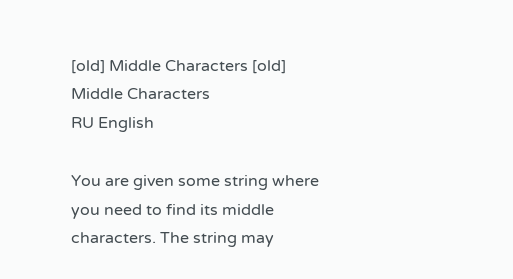[old] Middle Characters [old] Middle Characters
RU English

You are given some string where you need to find its middle characters. The string may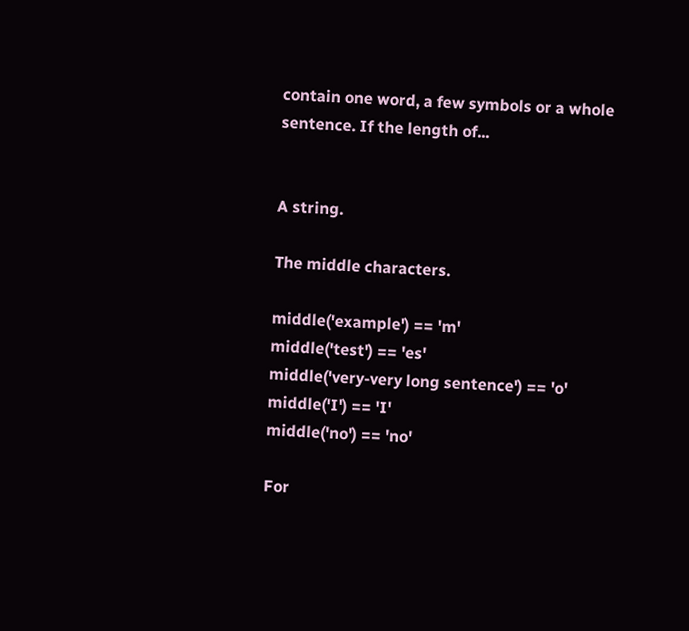contain one word, a few symbols or a whole sentence. If the length of...


A string.

The middle characters.

middle('example') == 'm'
middle('test') == 'es'
middle('very-very long sentence') == 'o'
middle('I') == 'I'
middle('no') == 'no'

For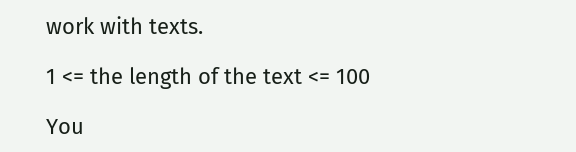work with texts.

1 <= the length of the text <= 100

You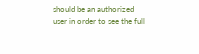should be an authorized user in order to see the full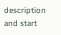description and start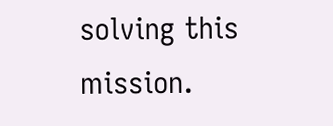solving this mission.